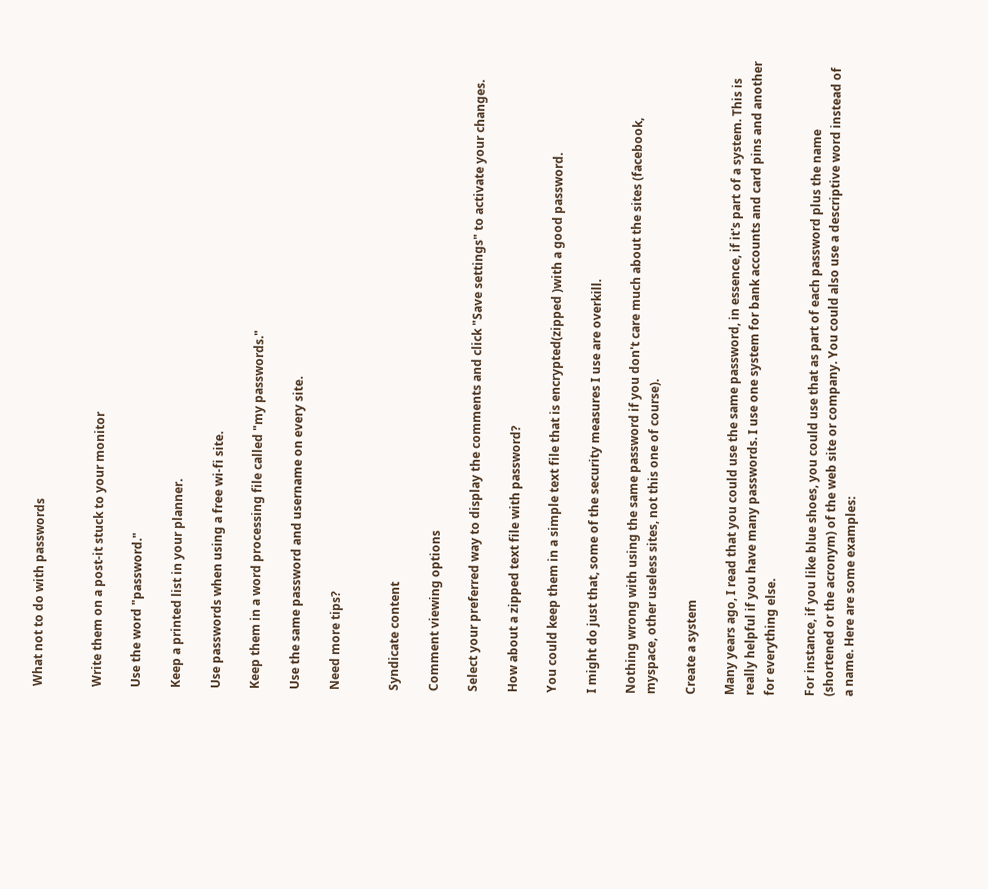What not to do with passwords


Write them on a post-it stuck to your monitor

Use the word "password."

Keep a printed list in your planner.

Use passwords when using a free wi-fi site.

Keep them in a word processing file called "my passwords."

Use the same password and username on every site.

Need more tips?


Syndicate content

Comment viewing options

Select your preferred way to display the comments and click "Save settings" to activate your changes.

How about a zipped text file with password?

You could keep them in a simple text file that is encrypted(zipped )with a good password.

I might do just that, some of the security measures I use are overkill.

Nothing wrong with using the same password if you don't care much about the sites (facebook, myspace, other useless sites, not this one of course).

Create a system

Many years ago, I read that you could use the same password, in essence, if it's part of a system. This is really helpful if you have many passwords. I use one system for bank accounts and card pins and another for everything else.

For instance, if you like blue shoes, you could use that as part of each password plus the name (shortened or the acronym) of the web site or company. You could also use a descriptive word instead of a name. Here are some examples: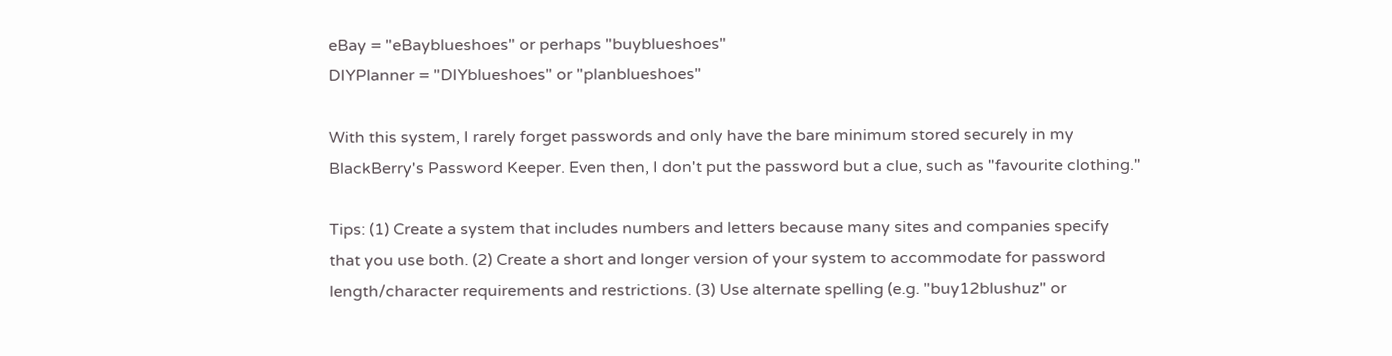eBay = "eBayblueshoes" or perhaps "buyblueshoes"
DIYPlanner = "DIYblueshoes" or "planblueshoes"

With this system, I rarely forget passwords and only have the bare minimum stored securely in my BlackBerry's Password Keeper. Even then, I don't put the password but a clue, such as "favourite clothing."

Tips: (1) Create a system that includes numbers and letters because many sites and companies specify that you use both. (2) Create a short and longer version of your system to accommodate for password length/character requirements and restrictions. (3) Use alternate spelling (e.g. "buy12blushuz" or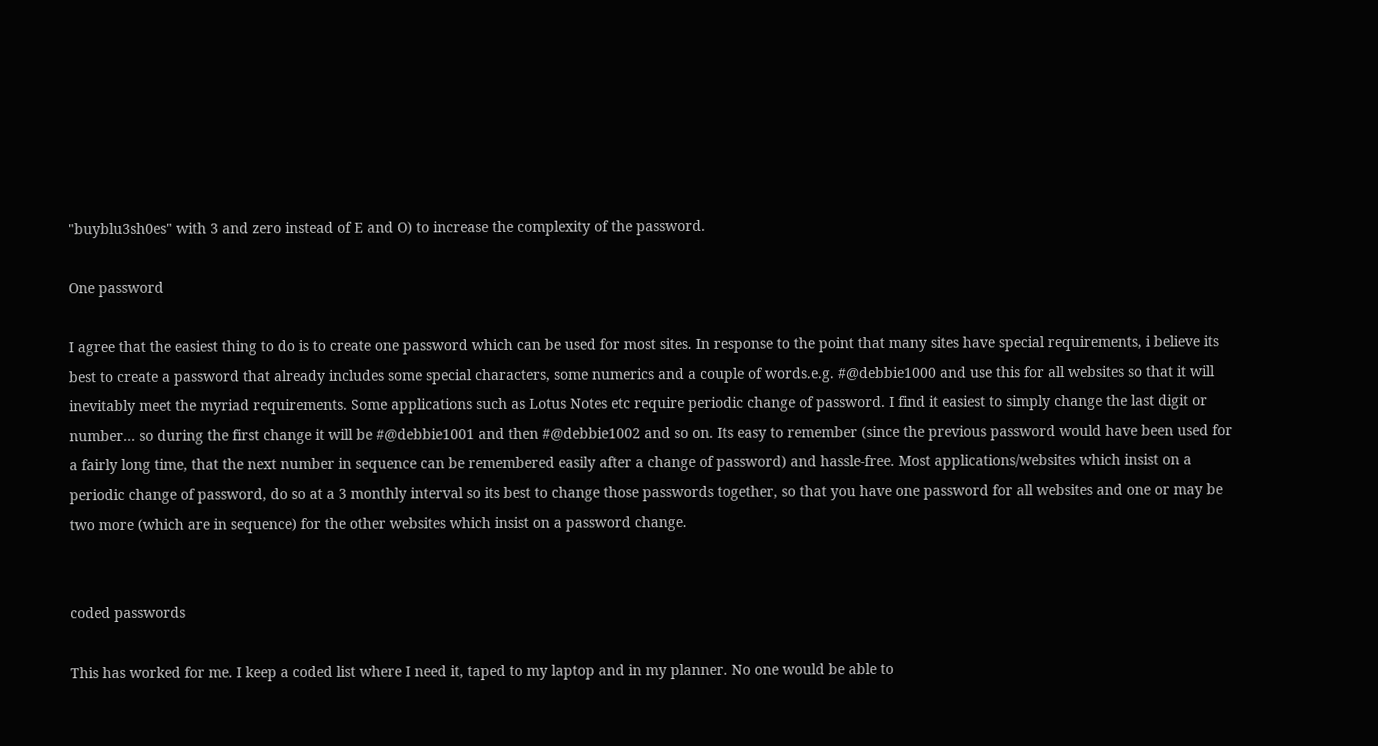"buyblu3sh0es" with 3 and zero instead of E and O) to increase the complexity of the password.

One password

I agree that the easiest thing to do is to create one password which can be used for most sites. In response to the point that many sites have special requirements, i believe its best to create a password that already includes some special characters, some numerics and a couple of words.e.g. #@debbie1000 and use this for all websites so that it will inevitably meet the myriad requirements. Some applications such as Lotus Notes etc require periodic change of password. I find it easiest to simply change the last digit or number... so during the first change it will be #@debbie1001 and then #@debbie1002 and so on. Its easy to remember (since the previous password would have been used for a fairly long time, that the next number in sequence can be remembered easily after a change of password) and hassle-free. Most applications/websites which insist on a periodic change of password, do so at a 3 monthly interval so its best to change those passwords together, so that you have one password for all websites and one or may be two more (which are in sequence) for the other websites which insist on a password change.


coded passwords

This has worked for me. I keep a coded list where I need it, taped to my laptop and in my planner. No one would be able to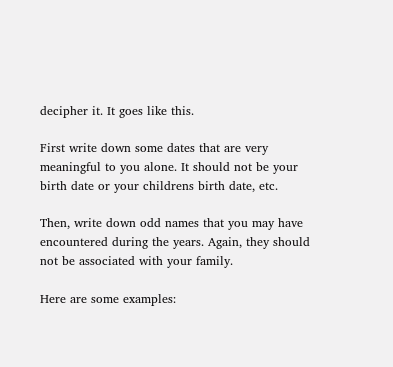decipher it. It goes like this.

First write down some dates that are very meaningful to you alone. It should not be your birth date or your childrens birth date, etc.

Then, write down odd names that you may have encountered during the years. Again, they should not be associated with your family.

Here are some examples: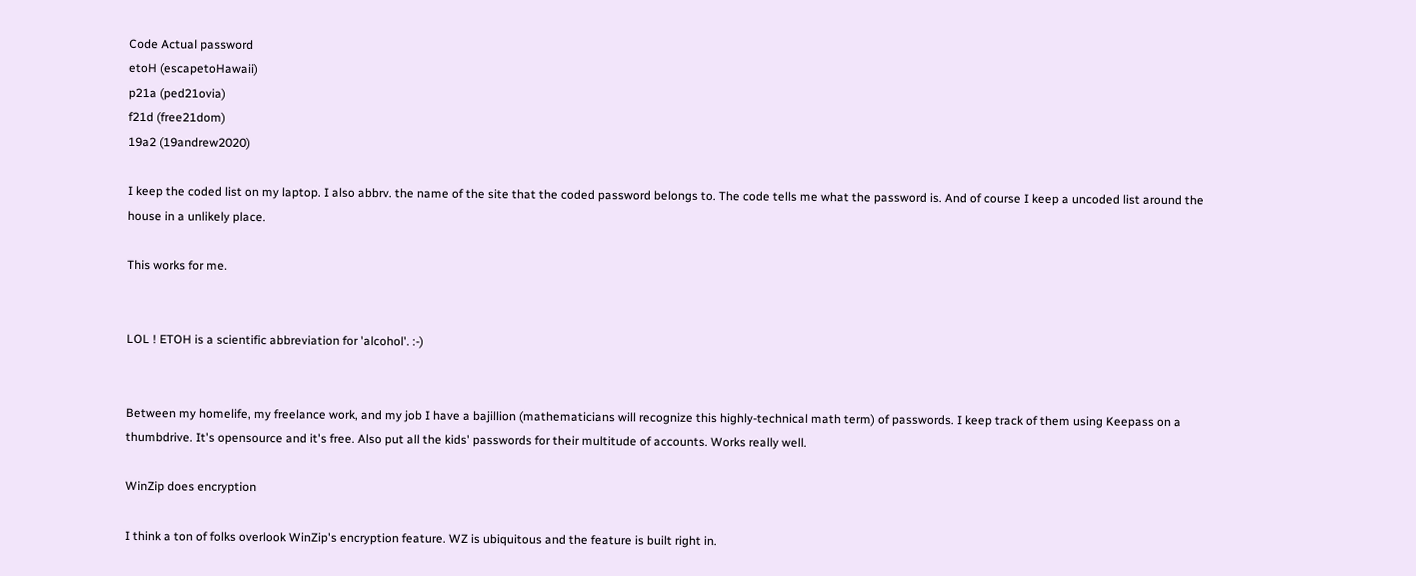Code Actual password
etoH (escapetoHawaii)
p21a (ped21ovia)
f21d (free21dom)
19a2 (19andrew2020)

I keep the coded list on my laptop. I also abbrv. the name of the site that the coded password belongs to. The code tells me what the password is. And of course I keep a uncoded list around the house in a unlikely place.

This works for me.


LOL ! ETOH is a scientific abbreviation for 'alcohol'. :-)


Between my homelife, my freelance work, and my job I have a bajillion (mathematicians will recognize this highly-technical math term) of passwords. I keep track of them using Keepass on a thumbdrive. It's opensource and it's free. Also put all the kids' passwords for their multitude of accounts. Works really well.

WinZip does encryption

I think a ton of folks overlook WinZip's encryption feature. WZ is ubiquitous and the feature is built right in.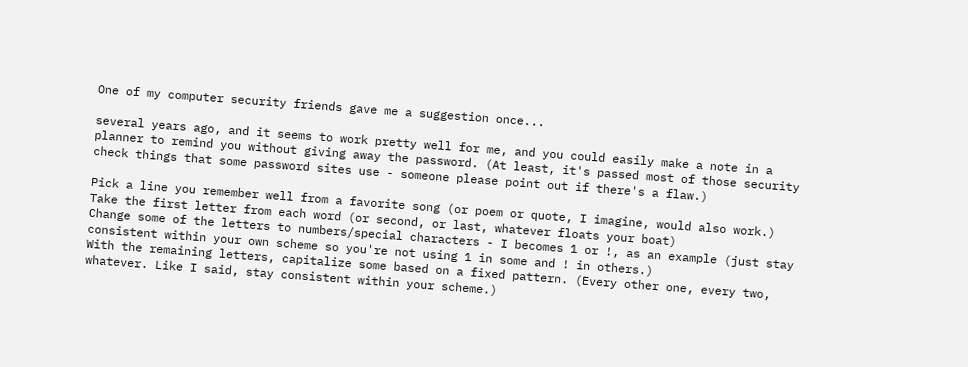One of my computer security friends gave me a suggestion once...

several years ago, and it seems to work pretty well for me, and you could easily make a note in a planner to remind you without giving away the password. (At least, it's passed most of those security check things that some password sites use - someone please point out if there's a flaw.)

Pick a line you remember well from a favorite song (or poem or quote, I imagine, would also work.)
Take the first letter from each word (or second, or last, whatever floats your boat)
Change some of the letters to numbers/special characters - I becomes 1 or !, as an example (just stay consistent within your own scheme so you're not using 1 in some and ! in others.)
With the remaining letters, capitalize some based on a fixed pattern. (Every other one, every two, whatever. Like I said, stay consistent within your scheme.)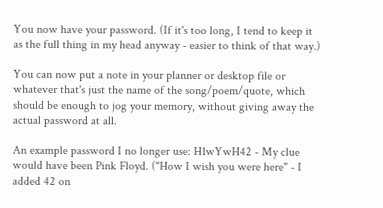You now have your password. (If it's too long, I tend to keep it as the full thing in my head anyway - easier to think of that way.)

You can now put a note in your planner or desktop file or whatever that's just the name of the song/poem/quote, which should be enough to jog your memory, without giving away the actual password at all.

An example password I no longer use: H1wYwH42 - My clue would have been Pink Floyd. ("How I wish you were here" - I added 42 on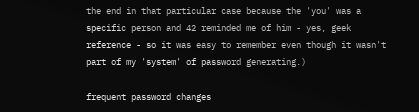the end in that particular case because the 'you' was a specific person and 42 reminded me of him - yes, geek reference - so it was easy to remember even though it wasn't part of my 'system' of password generating.)

frequent password changes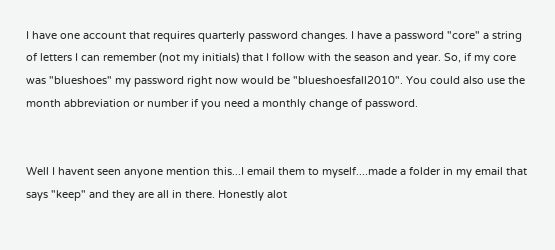I have one account that requires quarterly password changes. I have a password "core" a string of letters I can remember (not my initials) that I follow with the season and year. So, if my core was "blueshoes" my password right now would be "blueshoesfall2010". You could also use the month abbreviation or number if you need a monthly change of password.


Well I havent seen anyone mention this...I email them to myself....made a folder in my email that says "keep" and they are all in there. Honestly alot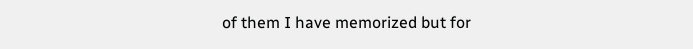of them I have memorized but for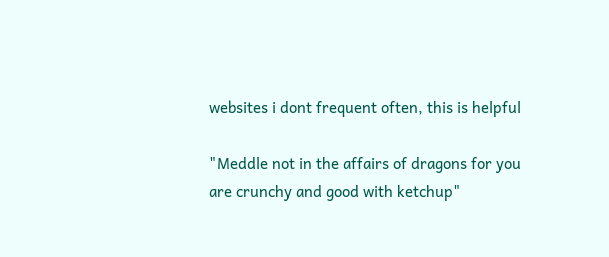websites i dont frequent often, this is helpful

"Meddle not in the affairs of dragons for you are crunchy and good with ketchup"